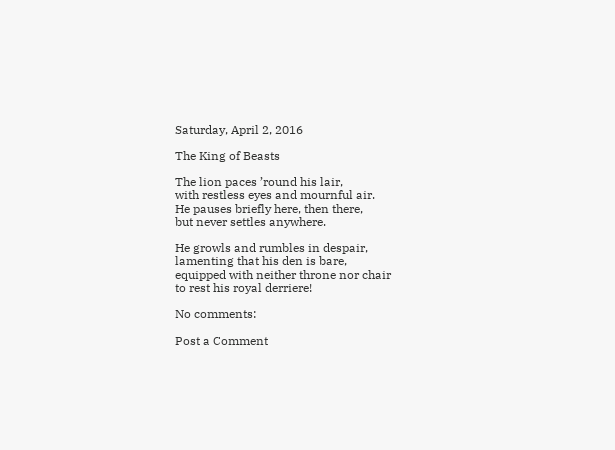Saturday, April 2, 2016

The King of Beasts

The lion paces ’round his lair,
with restless eyes and mournful air.
He pauses briefly here, then there,
but never settles anywhere.

He growls and rumbles in despair,
lamenting that his den is bare,
equipped with neither throne nor chair
to rest his royal derriere!

No comments:

Post a Comment